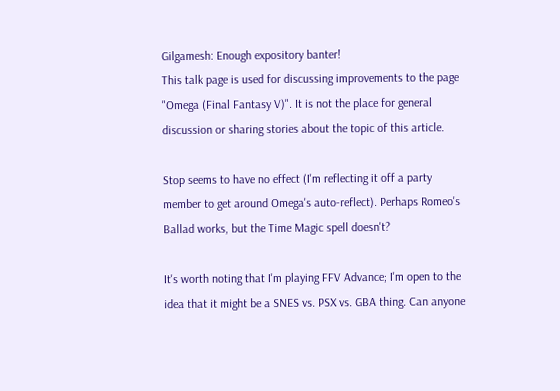Gilgamesh: Enough expository banter!
This talk page is used for discussing improvements to the page "Omega (Final Fantasy V)". It is not the place for general discussion or sharing stories about the topic of this article.

Stop seems to have no effect (I'm reflecting it off a party member to get around Omega's auto-reflect). Perhaps Romeo's Ballad works, but the Time Magic spell doesn't?

It's worth noting that I'm playing FFV Advance; I'm open to the idea that it might be a SNES vs. PSX vs. GBA thing. Can anyone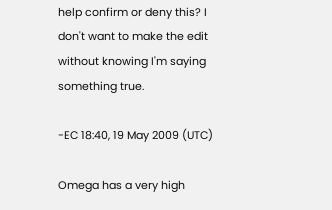help confirm or deny this? I don't want to make the edit without knowing I'm saying something true.

-EC 18:40, 19 May 2009 (UTC)

Omega has a very high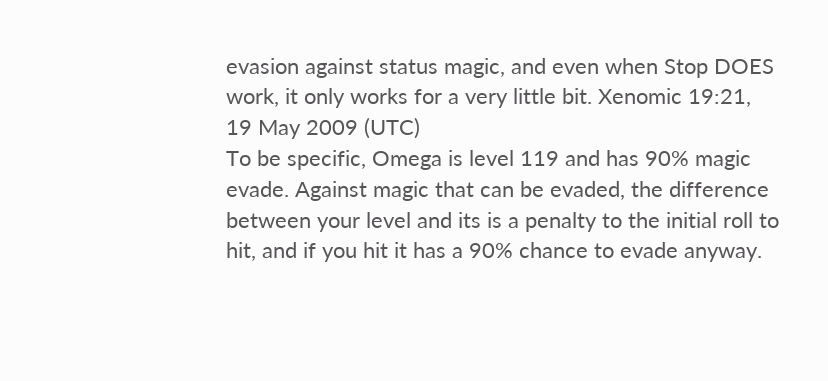evasion against status magic, and even when Stop DOES work, it only works for a very little bit. Xenomic 19:21, 19 May 2009 (UTC)
To be specific, Omega is level 119 and has 90% magic evade. Against magic that can be evaded, the difference between your level and its is a penalty to the initial roll to hit, and if you hit it has a 90% chance to evade anyway.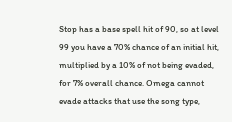Stop has a base spell hit of 90, so at level 99 you have a 70% chance of an initial hit, multiplied by a 10% of not being evaded, for 7% overall chance. Omega cannot evade attacks that use the song type,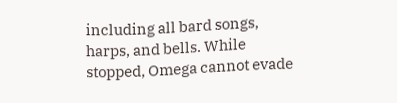including all bard songs, harps, and bells. While stopped, Omega cannot evade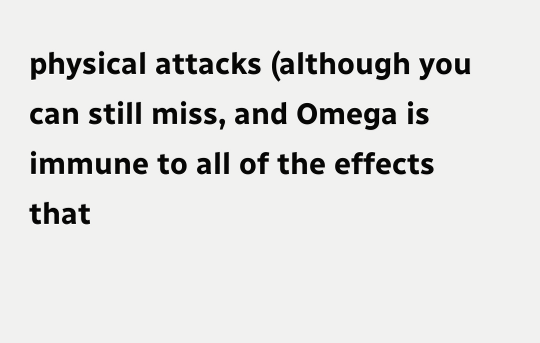physical attacks (although you can still miss, and Omega is immune to all of the effects that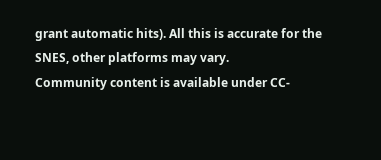grant automatic hits). All this is accurate for the SNES, other platforms may vary.
Community content is available under CC-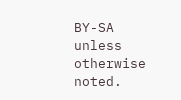BY-SA unless otherwise noted.